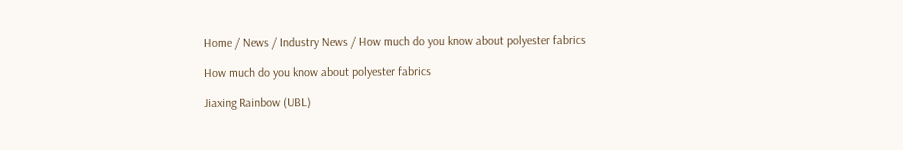Home / News / Industry News / How much do you know about polyester fabrics

How much do you know about polyester fabrics

Jiaxing Rainbow (UBL)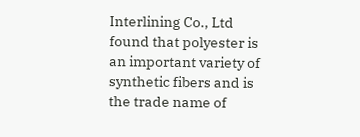Interlining Co., Ltd found that polyester is an important variety of synthetic fibers and is the trade name of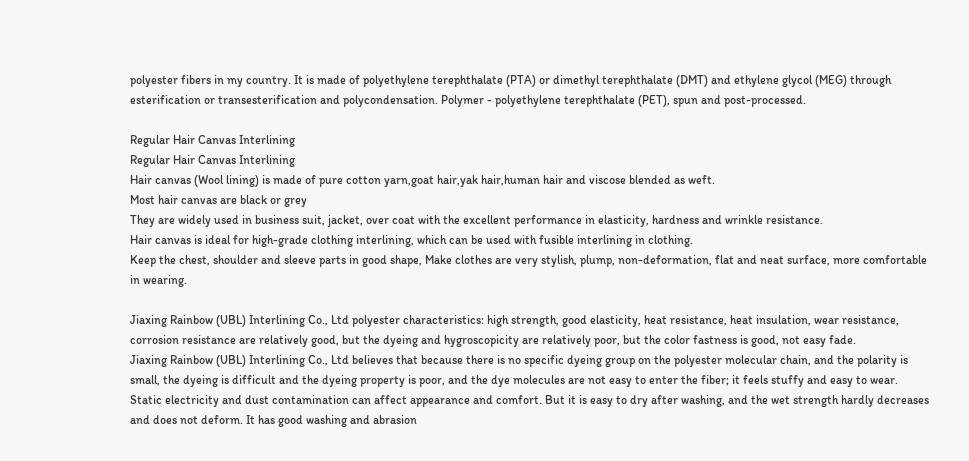polyester fibers in my country. It is made of polyethylene terephthalate (PTA) or dimethyl terephthalate (DMT) and ethylene glycol (MEG) through esterification or transesterification and polycondensation. Polymer - polyethylene terephthalate (PET), spun and post-processed.

Regular Hair Canvas Interlining
Regular Hair Canvas Interlining
Hair canvas (Wool lining) is made of pure cotton yarn,goat hair,yak hair,human hair and viscose blended as weft.
Most hair canvas are black or grey
They are widely used in business suit, jacket, over coat with the excellent performance in elasticity, hardness and wrinkle resistance.
Hair canvas is ideal for high-grade clothing interlining, which can be used with fusible interlining in clothing.
Keep the chest, shoulder and sleeve parts in good shape, Make clothes are very stylish, plump, non-deformation, flat and neat surface, more comfortable in wearing.

Jiaxing Rainbow (UBL) Interlining Co., Ltd polyester characteristics: high strength, good elasticity, heat resistance, heat insulation, wear resistance, corrosion resistance are relatively good, but the dyeing and hygroscopicity are relatively poor, but the color fastness is good, not easy fade.
Jiaxing Rainbow (UBL) Interlining Co., Ltd believes that because there is no specific dyeing group on the polyester molecular chain, and the polarity is small, the dyeing is difficult and the dyeing property is poor, and the dye molecules are not easy to enter the fiber; it feels stuffy and easy to wear. Static electricity and dust contamination can affect appearance and comfort. But it is easy to dry after washing, and the wet strength hardly decreases and does not deform. It has good washing and abrasion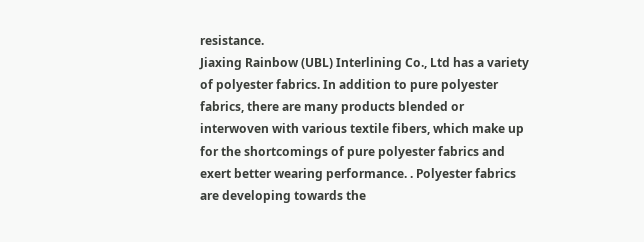resistance.
Jiaxing Rainbow (UBL) Interlining Co., Ltd has a variety of polyester fabrics. In addition to pure polyester fabrics, there are many products blended or interwoven with various textile fibers, which make up for the shortcomings of pure polyester fabrics and exert better wearing performance. . Polyester fabrics are developing towards the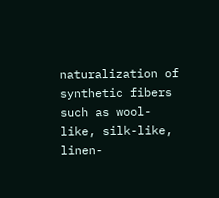naturalization of synthetic fibers such as wool-like, silk-like, linen-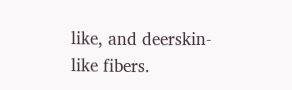like, and deerskin-like fibers.